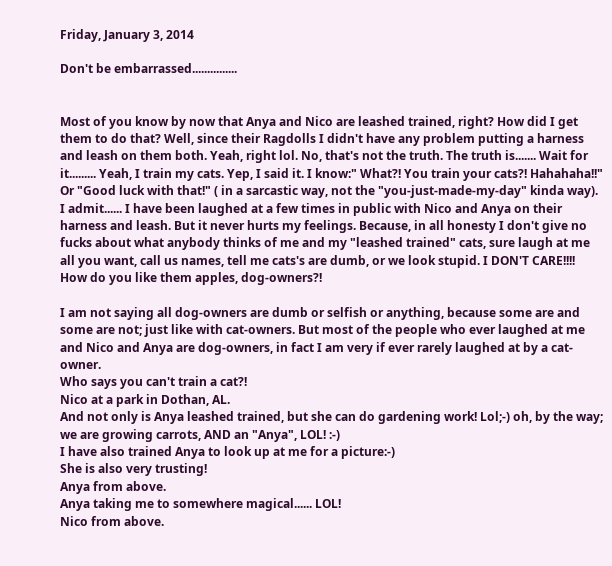Friday, January 3, 2014

Don't be embarrassed...............


Most of you know by now that Anya and Nico are leashed trained, right? How did I get them to do that? Well, since their Ragdolls I didn't have any problem putting a harness and leash on them both. Yeah, right lol. No, that's not the truth. The truth is....... Wait for it......... Yeah, I train my cats. Yep, I said it. I know:" What?! You train your cats?! Hahahaha!!" Or "Good luck with that!" ( in a sarcastic way, not the "you-just-made-my-day" kinda way). I admit...... I have been laughed at a few times in public with Nico and Anya on their harness and leash. But it never hurts my feelings. Because, in all honesty I don't give no fucks about what anybody thinks of me and my "leashed trained" cats, sure laugh at me all you want, call us names, tell me cats's are dumb, or we look stupid. I DON'T CARE!!!!
How do you like them apples, dog-owners?!

I am not saying all dog-owners are dumb or selfish or anything, because some are and some are not; just like with cat-owners. But most of the people who ever laughed at me and Nico and Anya are dog-owners, in fact I am very if ever rarely laughed at by a cat-owner.
Who says you can't train a cat?!
Nico at a park in Dothan, AL.
And not only is Anya leashed trained, but she can do gardening work! Lol;-) oh, by the way; we are growing carrots, AND an "Anya", LOL! :-)
I have also trained Anya to look up at me for a picture:-)
She is also very trusting!
Anya from above.
Anya taking me to somewhere magical...... LOL!
Nico from above.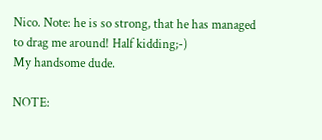Nico. Note: he is so strong, that he has managed to drag me around! Half kidding;-)
My handsome dude.

NOTE: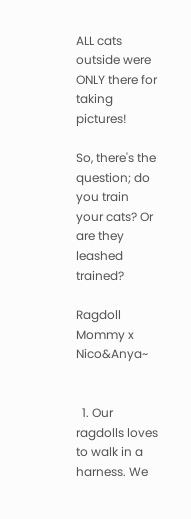ALL cats outside were ONLY there for taking pictures!

So, there's the question; do you train your cats? Or are they leashed trained?

Ragdoll Mommy x Nico&Anya~


  1. Our ragdolls loves to walk in a harness. We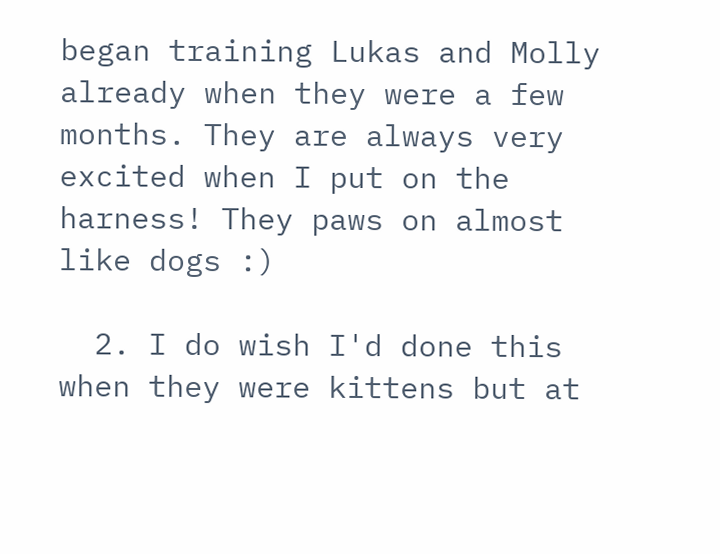began training Lukas and Molly already when they were a few months. They are always very excited when I put on the harness! They paws on almost like dogs :)

  2. I do wish I'd done this when they were kittens but at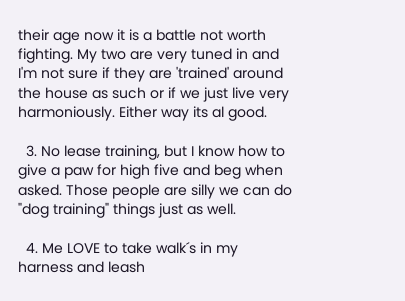their age now it is a battle not worth fighting. My two are very tuned in and I'm not sure if they are 'trained' around the house as such or if we just live very harmoniously. Either way its al good.

  3. No lease training, but I know how to give a paw for high five and beg when asked. Those people are silly we can do "dog training" things just as well.

  4. Me LOVE to take walk´s in my harness and leash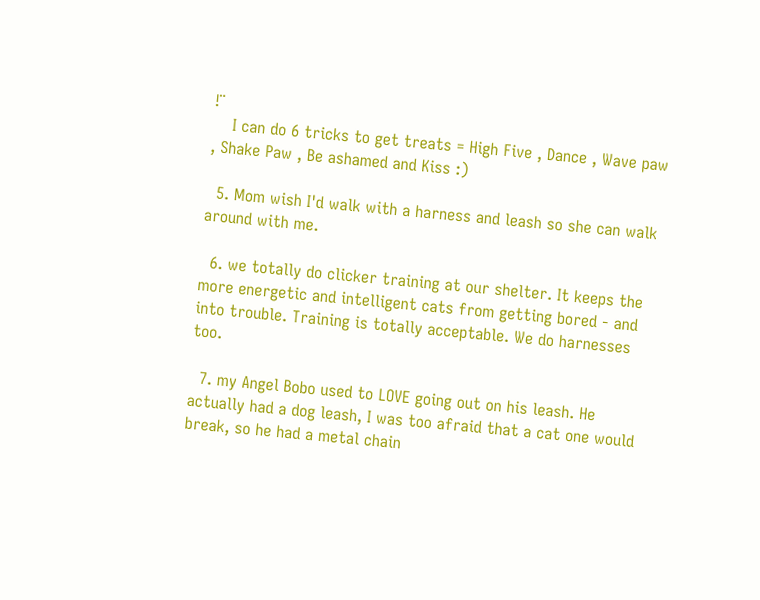!¨
    I can do 6 tricks to get treats = High Five , Dance , Wave paw , Shake Paw , Be ashamed and Kiss :)

  5. Mom wish I'd walk with a harness and leash so she can walk around with me.

  6. we totally do clicker training at our shelter. It keeps the more energetic and intelligent cats from getting bored - and into trouble. Training is totally acceptable. We do harnesses too.

  7. my Angel Bobo used to LOVE going out on his leash. He actually had a dog leash, I was too afraid that a cat one would break, so he had a metal chain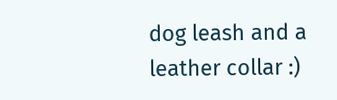dog leash and a leather collar :)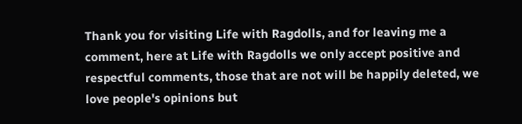Thank you for visiting Life with Ragdolls, and for leaving me a comment, here at Life with Ragdolls we only accept positive and respectful comments, those that are not will be happily deleted, we love people's opinions but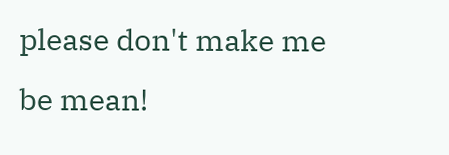please don't make me be mean!